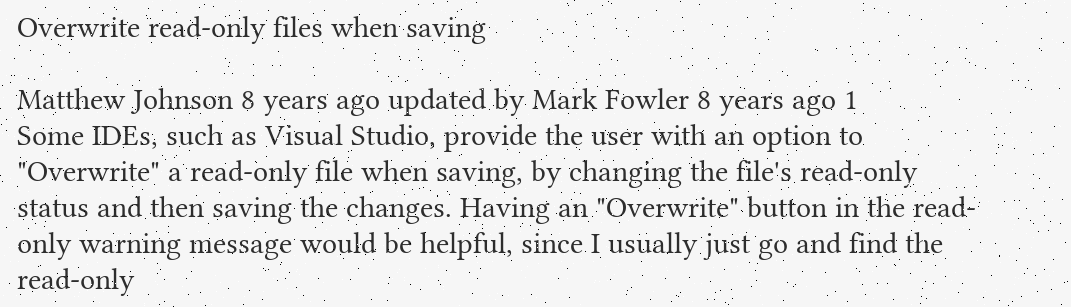Overwrite read-only files when saving

Matthew Johnson 8 years ago updated by Mark Fowler 8 years ago 1
Some IDEs, such as Visual Studio, provide the user with an option to "Overwrite" a read-only file when saving, by changing the file's read-only status and then saving the changes. Having an "Overwrite" button in the read-only warning message would be helpful, since I usually just go and find the read-only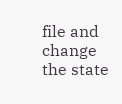file and change the state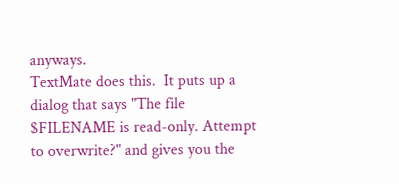anyways.
TextMate does this.  It puts up a dialog that says "The file $FILENAME is read-only. Attempt to overwrite?" and gives you the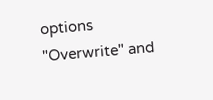options "Overwrite" and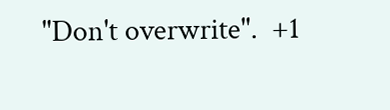"Don't overwrite".  +1